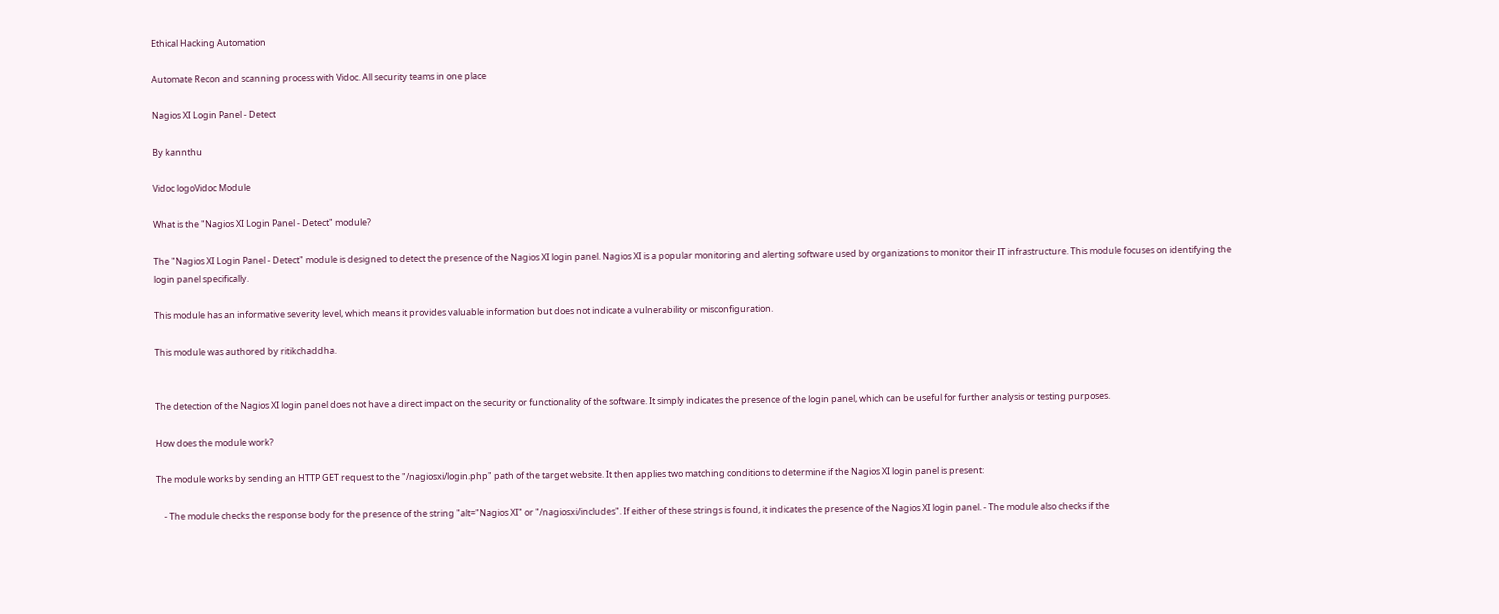Ethical Hacking Automation

Automate Recon and scanning process with Vidoc. All security teams in one place

Nagios XI Login Panel - Detect

By kannthu

Vidoc logoVidoc Module

What is the "Nagios XI Login Panel - Detect" module?

The "Nagios XI Login Panel - Detect" module is designed to detect the presence of the Nagios XI login panel. Nagios XI is a popular monitoring and alerting software used by organizations to monitor their IT infrastructure. This module focuses on identifying the login panel specifically.

This module has an informative severity level, which means it provides valuable information but does not indicate a vulnerability or misconfiguration.

This module was authored by ritikchaddha.


The detection of the Nagios XI login panel does not have a direct impact on the security or functionality of the software. It simply indicates the presence of the login panel, which can be useful for further analysis or testing purposes.

How does the module work?

The module works by sending an HTTP GET request to the "/nagiosxi/login.php" path of the target website. It then applies two matching conditions to determine if the Nagios XI login panel is present:

    - The module checks the response body for the presence of the string "alt="Nagios XI" or "/nagiosxi/includes". If either of these strings is found, it indicates the presence of the Nagios XI login panel. - The module also checks if the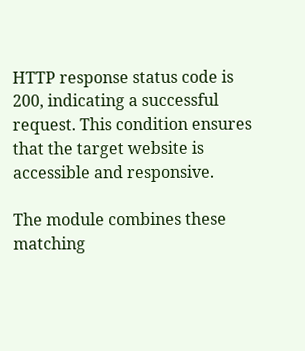HTTP response status code is 200, indicating a successful request. This condition ensures that the target website is accessible and responsive.

The module combines these matching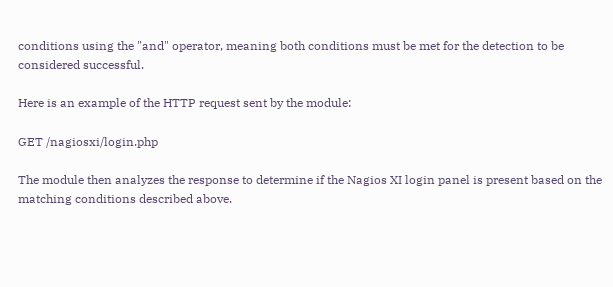conditions using the "and" operator, meaning both conditions must be met for the detection to be considered successful.

Here is an example of the HTTP request sent by the module:

GET /nagiosxi/login.php

The module then analyzes the response to determine if the Nagios XI login panel is present based on the matching conditions described above.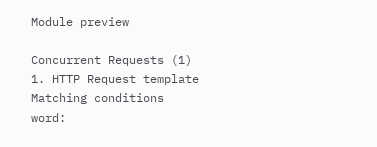Module preview

Concurrent Requests (1)
1. HTTP Request template
Matching conditions
word: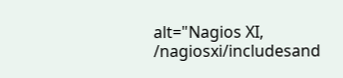alt="Nagios XI, /nagiosxi/includesand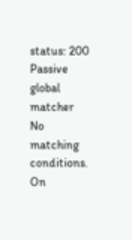status: 200
Passive global matcher
No matching conditions.
On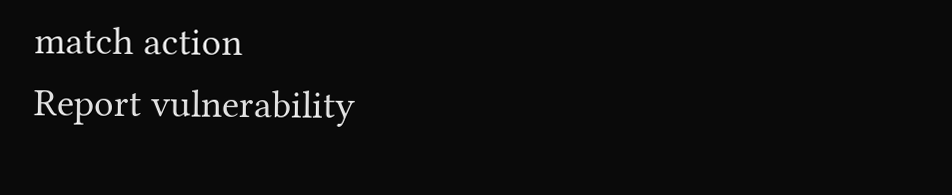match action
Report vulnerability